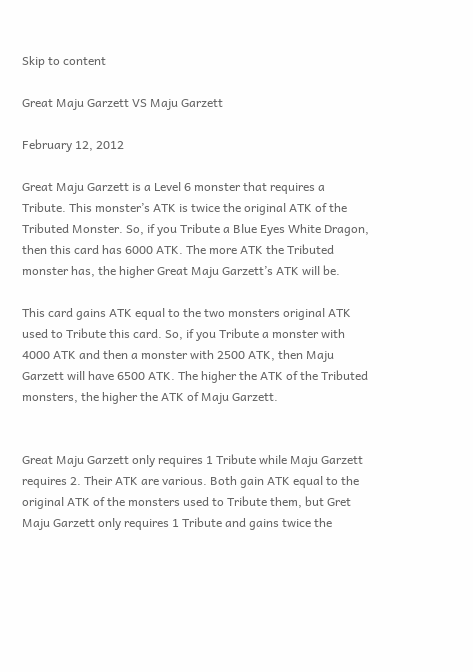Skip to content

Great Maju Garzett VS Maju Garzett

February 12, 2012

Great Maju Garzett is a Level 6 monster that requires a Tribute. This monster’s ATK is twice the original ATK of the Tributed Monster. So, if you Tribute a Blue Eyes White Dragon, then this card has 6000 ATK. The more ATK the Tributed monster has, the higher Great Maju Garzett’s ATK will be.

This card gains ATK equal to the two monsters original ATK used to Tribute this card. So, if you Tribute a monster with 4000 ATK and then a monster with 2500 ATK, then Maju Garzett will have 6500 ATK. The higher the ATK of the Tributed monsters, the higher the ATK of Maju Garzett.


Great Maju Garzett only requires 1 Tribute while Maju Garzett requires 2. Their ATK are various. Both gain ATK equal to the original ATK of the monsters used to Tribute them, but Gret Maju Garzett only requires 1 Tribute and gains twice the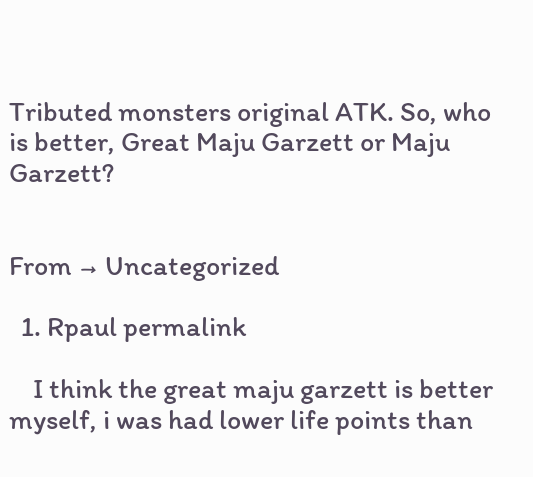Tributed monsters original ATK. So, who is better, Great Maju Garzett or Maju Garzett?


From → Uncategorized

  1. Rpaul permalink

    I think the great maju garzett is better myself, i was had lower life points than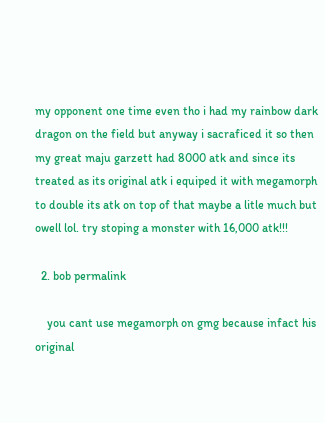my opponent one time even tho i had my rainbow dark dragon on the field but anyway i sacraficed it so then my great maju garzett had 8000 atk and since its treated as its original atk i equiped it with megamorph to double its atk on top of that maybe a litle much but owell lol. try stoping a monster with 16,000 atk!!!

  2. bob permalink

    you cant use megamorph on gmg because infact his original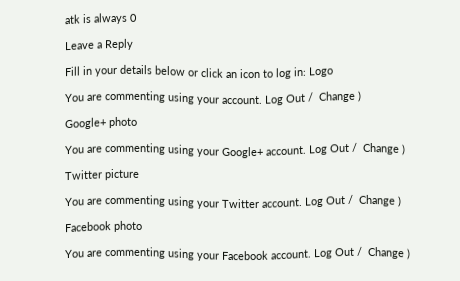atk is always 0

Leave a Reply

Fill in your details below or click an icon to log in: Logo

You are commenting using your account. Log Out /  Change )

Google+ photo

You are commenting using your Google+ account. Log Out /  Change )

Twitter picture

You are commenting using your Twitter account. Log Out /  Change )

Facebook photo

You are commenting using your Facebook account. Log Out /  Change )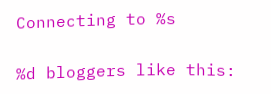Connecting to %s

%d bloggers like this: